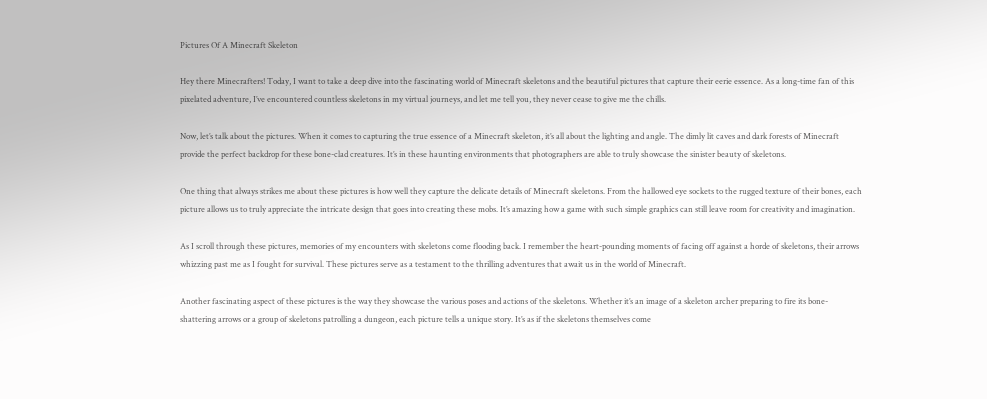Pictures Of A Minecraft Skeleton

Hey there Minecrafters! Today, I want to take a deep dive into the fascinating world of Minecraft skeletons and the beautiful pictures that capture their eerie essence. As a long-time fan of this pixelated adventure, I’ve encountered countless skeletons in my virtual journeys, and let me tell you, they never cease to give me the chills.

Now, let’s talk about the pictures. When it comes to capturing the true essence of a Minecraft skeleton, it’s all about the lighting and angle. The dimly lit caves and dark forests of Minecraft provide the perfect backdrop for these bone-clad creatures. It’s in these haunting environments that photographers are able to truly showcase the sinister beauty of skeletons.

One thing that always strikes me about these pictures is how well they capture the delicate details of Minecraft skeletons. From the hallowed eye sockets to the rugged texture of their bones, each picture allows us to truly appreciate the intricate design that goes into creating these mobs. It’s amazing how a game with such simple graphics can still leave room for creativity and imagination.

As I scroll through these pictures, memories of my encounters with skeletons come flooding back. I remember the heart-pounding moments of facing off against a horde of skeletons, their arrows whizzing past me as I fought for survival. These pictures serve as a testament to the thrilling adventures that await us in the world of Minecraft.

Another fascinating aspect of these pictures is the way they showcase the various poses and actions of the skeletons. Whether it’s an image of a skeleton archer preparing to fire its bone-shattering arrows or a group of skeletons patrolling a dungeon, each picture tells a unique story. It’s as if the skeletons themselves come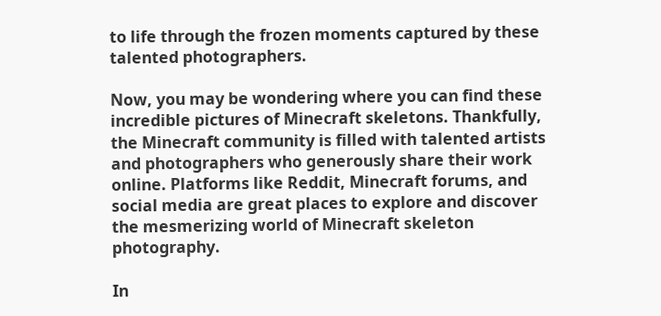to life through the frozen moments captured by these talented photographers.

Now, you may be wondering where you can find these incredible pictures of Minecraft skeletons. Thankfully, the Minecraft community is filled with talented artists and photographers who generously share their work online. Platforms like Reddit, Minecraft forums, and social media are great places to explore and discover the mesmerizing world of Minecraft skeleton photography.

In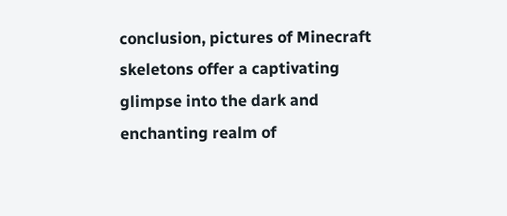conclusion, pictures of Minecraft skeletons offer a captivating glimpse into the dark and enchanting realm of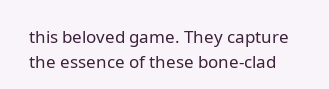this beloved game. They capture the essence of these bone-clad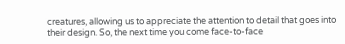creatures, allowing us to appreciate the attention to detail that goes into their design. So, the next time you come face-to-face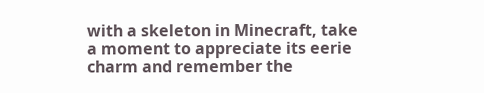with a skeleton in Minecraft, take a moment to appreciate its eerie charm and remember the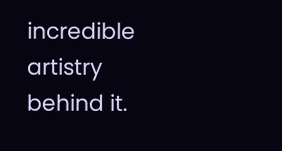incredible artistry behind it.